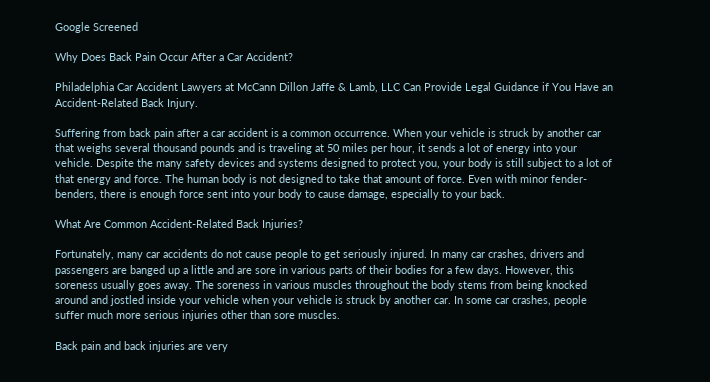Google Screened

Why Does Back Pain Occur After a Car Accident?

Philadelphia Car Accident Lawyers at McCann Dillon Jaffe & Lamb, LLC Can Provide Legal Guidance if You Have an Accident-Related Back Injury.

Suffering from back pain after a car accident is a common occurrence. When your vehicle is struck by another car that weighs several thousand pounds and is traveling at 50 miles per hour, it sends a lot of energy into your vehicle. Despite the many safety devices and systems designed to protect you, your body is still subject to a lot of that energy and force. The human body is not designed to take that amount of force. Even with minor fender-benders, there is enough force sent into your body to cause damage, especially to your back.

What Are Common Accident-Related Back Injuries?

Fortunately, many car accidents do not cause people to get seriously injured. In many car crashes, drivers and passengers are banged up a little and are sore in various parts of their bodies for a few days. However, this soreness usually goes away. The soreness in various muscles throughout the body stems from being knocked around and jostled inside your vehicle when your vehicle is struck by another car. In some car crashes, people suffer much more serious injuries other than sore muscles.

Back pain and back injuries are very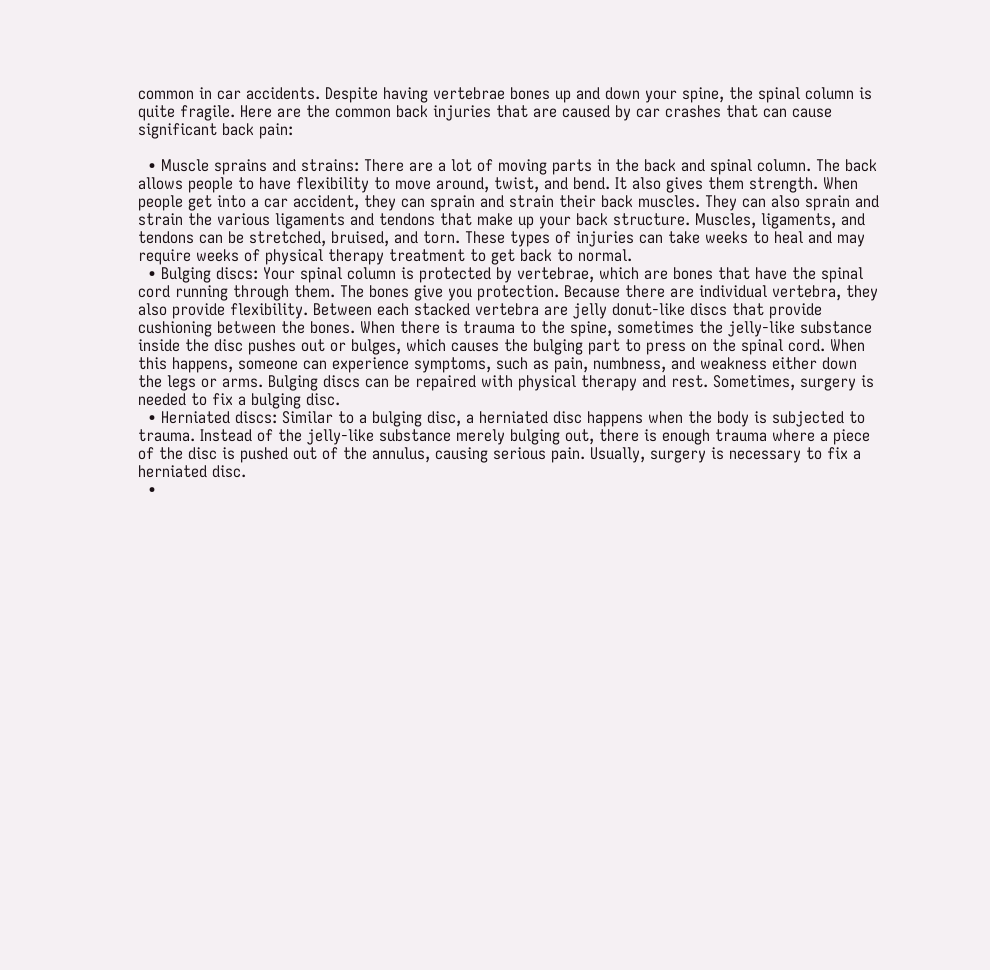common in car accidents. Despite having vertebrae bones up and down your spine, the spinal column is quite fragile. Here are the common back injuries that are caused by car crashes that can cause significant back pain:

  • Muscle sprains and strains: There are a lot of moving parts in the back and spinal column. The back allows people to have flexibility to move around, twist, and bend. It also gives them strength. When people get into a car accident, they can sprain and strain their back muscles. They can also sprain and strain the various ligaments and tendons that make up your back structure. Muscles, ligaments, and tendons can be stretched, bruised, and torn. These types of injuries can take weeks to heal and may require weeks of physical therapy treatment to get back to normal.
  • Bulging discs: Your spinal column is protected by vertebrae, which are bones that have the spinal cord running through them. The bones give you protection. Because there are individual vertebra, they also provide flexibility. Between each stacked vertebra are jelly donut-like discs that provide cushioning between the bones. When there is trauma to the spine, sometimes the jelly-like substance inside the disc pushes out or bulges, which causes the bulging part to press on the spinal cord. When this happens, someone can experience symptoms, such as pain, numbness, and weakness either down the legs or arms. Bulging discs can be repaired with physical therapy and rest. Sometimes, surgery is needed to fix a bulging disc.
  • Herniated discs: Similar to a bulging disc, a herniated disc happens when the body is subjected to trauma. Instead of the jelly-like substance merely bulging out, there is enough trauma where a piece of the disc is pushed out of the annulus, causing serious pain. Usually, surgery is necessary to fix a herniated disc.
  •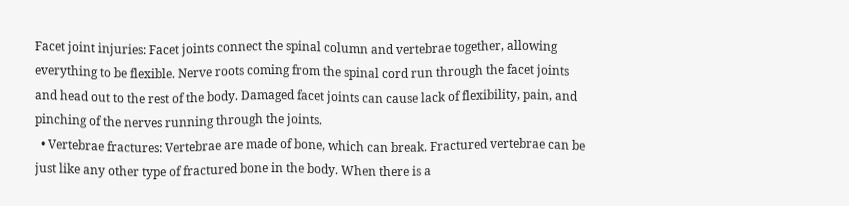Facet joint injuries: Facet joints connect the spinal column and vertebrae together, allowing everything to be flexible. Nerve roots coming from the spinal cord run through the facet joints and head out to the rest of the body. Damaged facet joints can cause lack of flexibility, pain, and pinching of the nerves running through the joints.
  • Vertebrae fractures: Vertebrae are made of bone, which can break. Fractured vertebrae can be just like any other type of fractured bone in the body. When there is a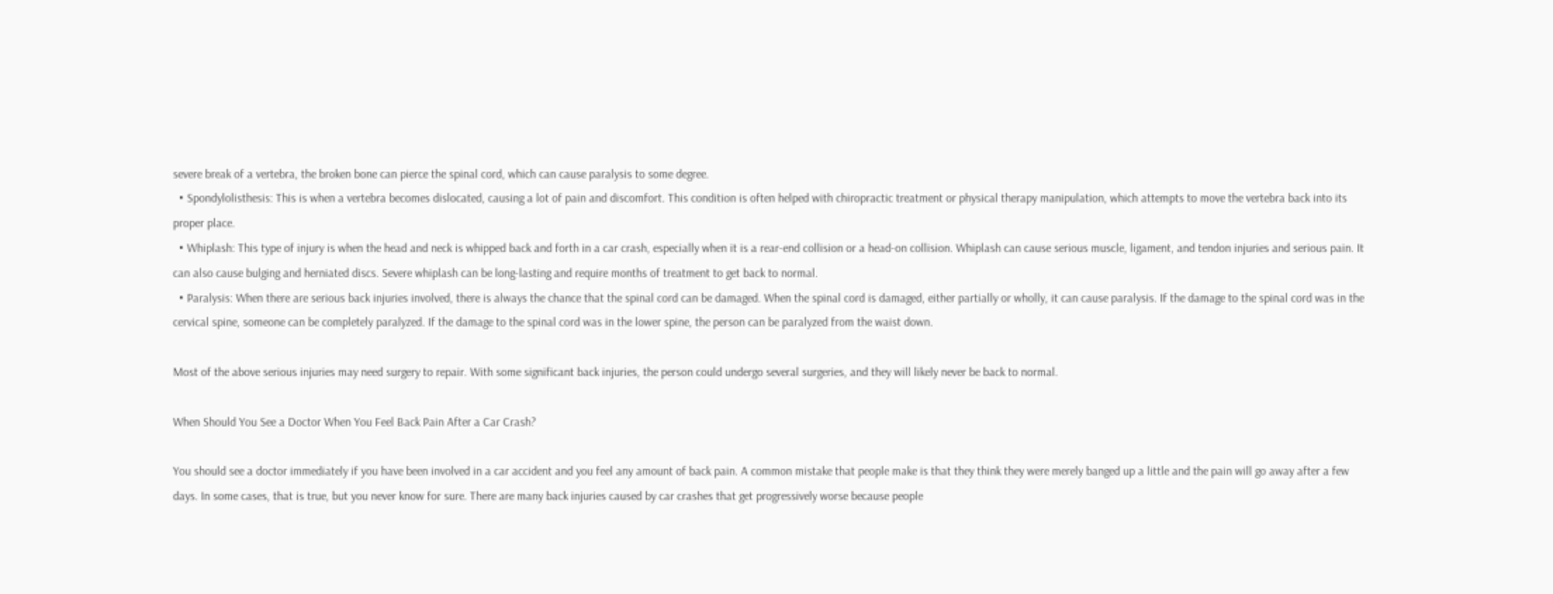severe break of a vertebra, the broken bone can pierce the spinal cord, which can cause paralysis to some degree.
  • Spondylolisthesis: This is when a vertebra becomes dislocated, causing a lot of pain and discomfort. This condition is often helped with chiropractic treatment or physical therapy manipulation, which attempts to move the vertebra back into its proper place.
  • Whiplash: This type of injury is when the head and neck is whipped back and forth in a car crash, especially when it is a rear-end collision or a head-on collision. Whiplash can cause serious muscle, ligament, and tendon injuries and serious pain. It can also cause bulging and herniated discs. Severe whiplash can be long-lasting and require months of treatment to get back to normal.
  • Paralysis: When there are serious back injuries involved, there is always the chance that the spinal cord can be damaged. When the spinal cord is damaged, either partially or wholly, it can cause paralysis. If the damage to the spinal cord was in the cervical spine, someone can be completely paralyzed. If the damage to the spinal cord was in the lower spine, the person can be paralyzed from the waist down.

Most of the above serious injuries may need surgery to repair. With some significant back injuries, the person could undergo several surgeries, and they will likely never be back to normal.

When Should You See a Doctor When You Feel Back Pain After a Car Crash?

You should see a doctor immediately if you have been involved in a car accident and you feel any amount of back pain. A common mistake that people make is that they think they were merely banged up a little and the pain will go away after a few days. In some cases, that is true, but you never know for sure. There are many back injuries caused by car crashes that get progressively worse because people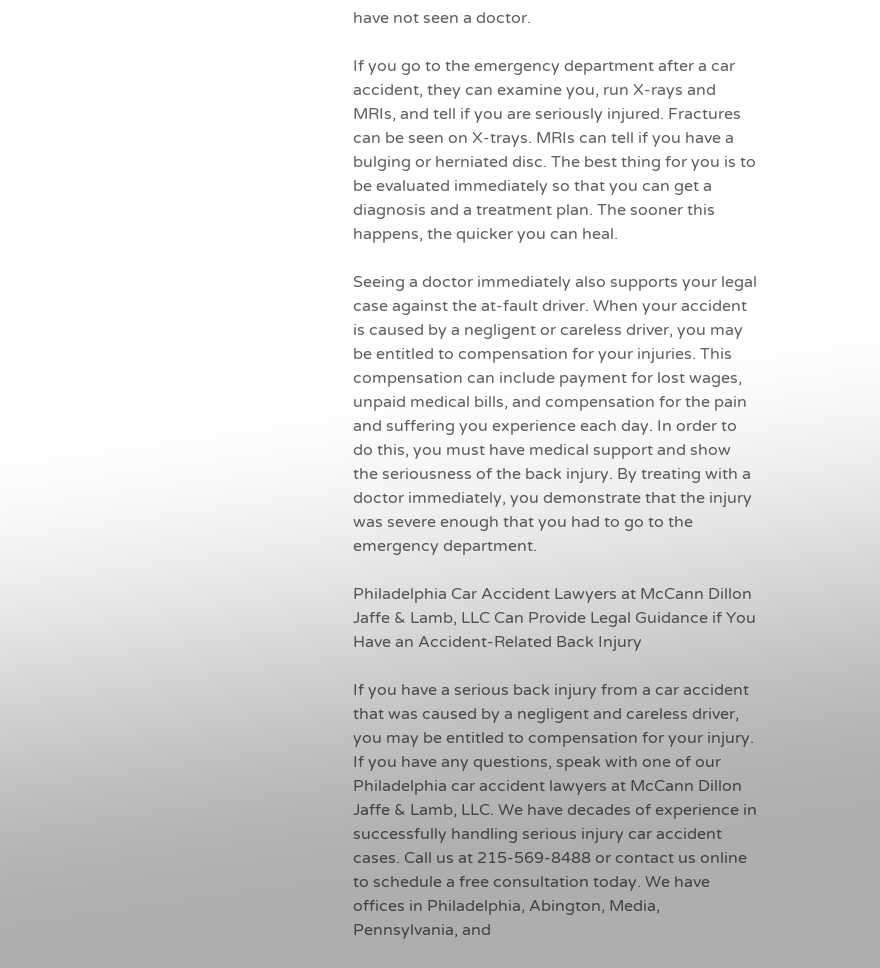have not seen a doctor.

If you go to the emergency department after a car accident, they can examine you, run X-rays and MRIs, and tell if you are seriously injured. Fractures can be seen on X-trays. MRIs can tell if you have a bulging or herniated disc. The best thing for you is to be evaluated immediately so that you can get a diagnosis and a treatment plan. The sooner this happens, the quicker you can heal.

Seeing a doctor immediately also supports your legal case against the at-fault driver. When your accident is caused by a negligent or careless driver, you may be entitled to compensation for your injuries. This compensation can include payment for lost wages, unpaid medical bills, and compensation for the pain and suffering you experience each day. In order to do this, you must have medical support and show the seriousness of the back injury. By treating with a doctor immediately, you demonstrate that the injury was severe enough that you had to go to the emergency department.

Philadelphia Car Accident Lawyers at McCann Dillon Jaffe & Lamb, LLC Can Provide Legal Guidance if You Have an Accident-Related Back Injury

If you have a serious back injury from a car accident that was caused by a negligent and careless driver, you may be entitled to compensation for your injury. If you have any questions, speak with one of our Philadelphia car accident lawyers at McCann Dillon Jaffe & Lamb, LLC. We have decades of experience in successfully handling serious injury car accident cases. Call us at 215-569-8488 or contact us online to schedule a free consultation today. We have offices in Philadelphia, Abington, Media, Pennsylvania, and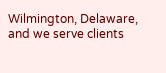Wilmington, Delaware, and we serve clients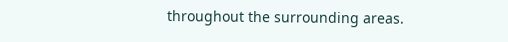throughout the surrounding areas.